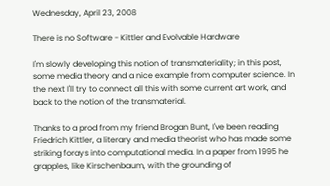Wednesday, April 23, 2008

There is no Software - Kittler and Evolvable Hardware

I'm slowly developing this notion of transmateriality; in this post, some media theory and a nice example from computer science. In the next I'll try to connect all this with some current art work, and back to the notion of the transmaterial.

Thanks to a prod from my friend Brogan Bunt, I've been reading Friedrich Kittler, a literary and media theorist who has made some striking forays into computational media. In a paper from 1995 he grapples, like Kirschenbaum, with the grounding of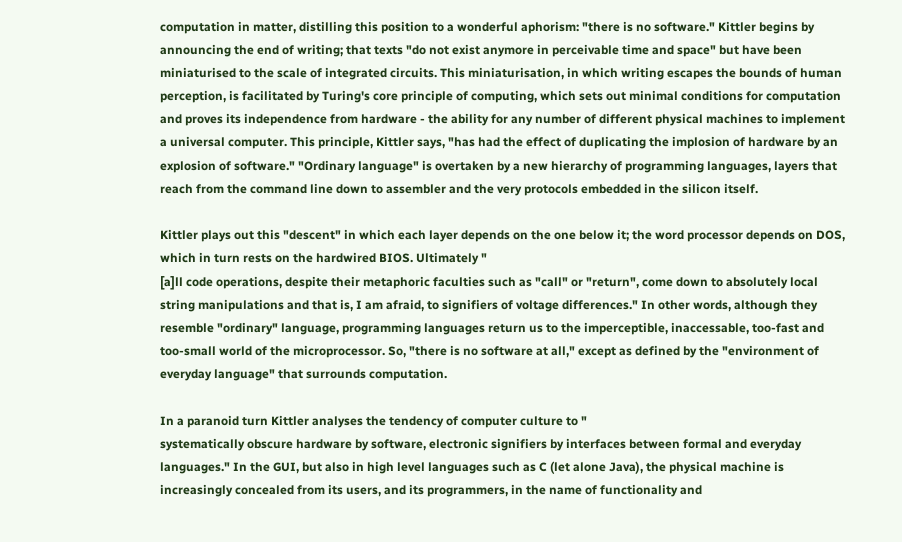computation in matter, distilling this position to a wonderful aphorism: "there is no software." Kittler begins by announcing the end of writing; that texts "do not exist anymore in perceivable time and space" but have been miniaturised to the scale of integrated circuits. This miniaturisation, in which writing escapes the bounds of human perception, is facilitated by Turing's core principle of computing, which sets out minimal conditions for computation and proves its independence from hardware - the ability for any number of different physical machines to implement a universal computer. This principle, Kittler says, "has had the effect of duplicating the implosion of hardware by an explosion of software." "Ordinary language" is overtaken by a new hierarchy of programming languages, layers that reach from the command line down to assembler and the very protocols embedded in the silicon itself.

Kittler plays out this "descent" in which each layer depends on the one below it; the word processor depends on DOS, which in turn rests on the hardwired BIOS. Ultimately "
[a]ll code operations, despite their metaphoric faculties such as "call" or "return", come down to absolutely local string manipulations and that is, I am afraid, to signifiers of voltage differences." In other words, although they resemble "ordinary" language, programming languages return us to the imperceptible, inaccessable, too-fast and too-small world of the microprocessor. So, "there is no software at all," except as defined by the "environment of everyday language" that surrounds computation.

In a paranoid turn Kittler analyses the tendency of computer culture to "
systematically obscure hardware by software, electronic signifiers by interfaces between formal and everyday languages." In the GUI, but also in high level languages such as C (let alone Java), the physical machine is increasingly concealed from its users, and its programmers, in the name of functionality and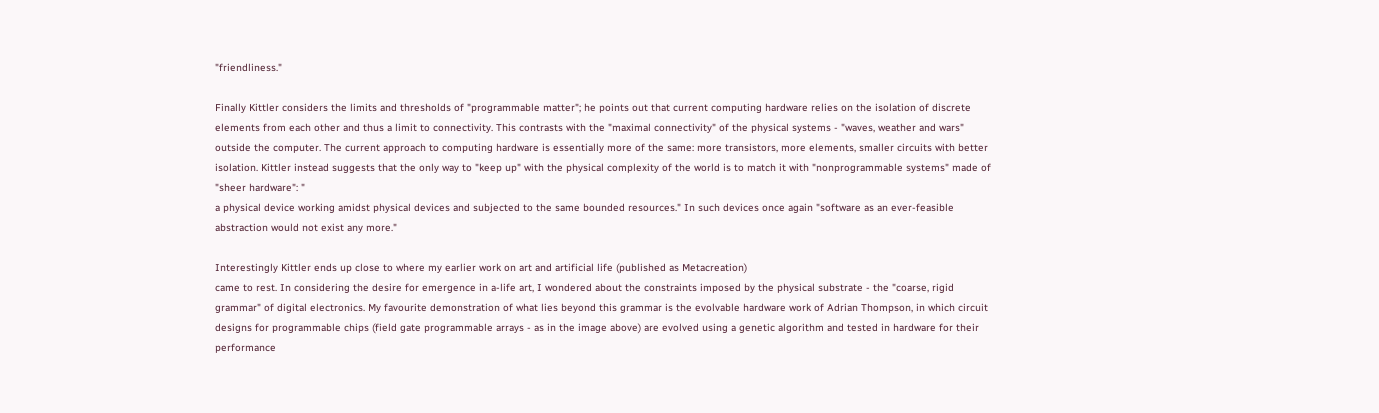"friendliness."

Finally Kittler considers the limits and thresholds of "programmable matter"; he points out that current computing hardware relies on the isolation of discrete elements from each other and thus a limit to connectivity. This contrasts with the "maximal connectivity" of the physical systems - "waves, weather and wars" outside the computer. The current approach to computing hardware is essentially more of the same: more transistors, more elements, smaller circuits with better isolation. Kittler instead suggests that the only way to "keep up" with the physical complexity of the world is to match it with "nonprogrammable systems" made of "sheer hardware": "
a physical device working amidst physical devices and subjected to the same bounded resources." In such devices once again "software as an ever-feasible abstraction would not exist any more."

Interestingly Kittler ends up close to where my earlier work on art and artificial life (published as Metacreation)
came to rest. In considering the desire for emergence in a-life art, I wondered about the constraints imposed by the physical substrate - the "coarse, rigid grammar" of digital electronics. My favourite demonstration of what lies beyond this grammar is the evolvable hardware work of Adrian Thompson, in which circuit designs for programmable chips (field gate programmable arrays - as in the image above) are evolved using a genetic algorithm and tested in hardware for their performance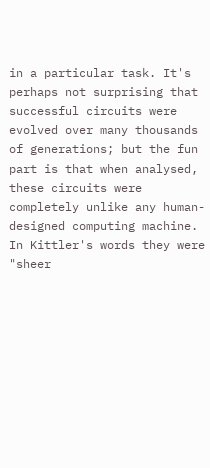in a particular task. It's perhaps not surprising that successful circuits were evolved over many thousands of generations; but the fun part is that when analysed, these circuits were completely unlike any human-designed computing machine. In Kittler's words they were "sheer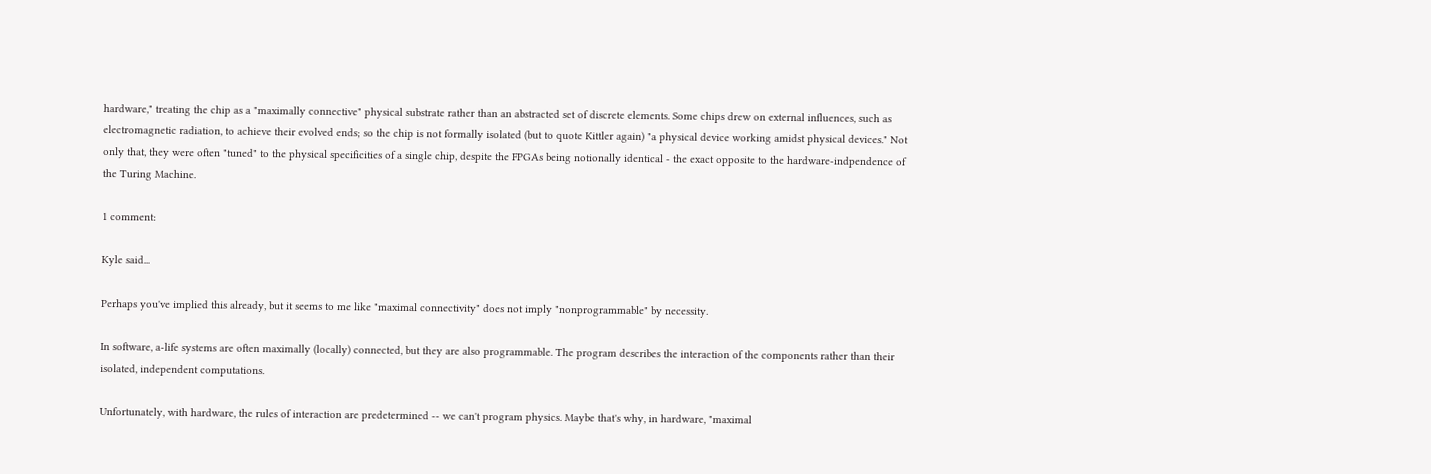hardware," treating the chip as a "maximally connective" physical substrate rather than an abstracted set of discrete elements. Some chips drew on external influences, such as electromagnetic radiation, to achieve their evolved ends; so the chip is not formally isolated (but to quote Kittler again) "a physical device working amidst physical devices." Not only that, they were often "tuned" to the physical specificities of a single chip, despite the FPGAs being notionally identical - the exact opposite to the hardware-indpendence of the Turing Machine.

1 comment:

Kyle said...

Perhaps you've implied this already, but it seems to me like "maximal connectivity" does not imply "nonprogrammable" by necessity.

In software, a-life systems are often maximally (locally) connected, but they are also programmable. The program describes the interaction of the components rather than their isolated, independent computations.

Unfortunately, with hardware, the rules of interaction are predetermined -- we can't program physics. Maybe that's why, in hardware, "maximal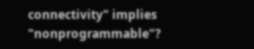connectivity" implies "nonprogrammable"?